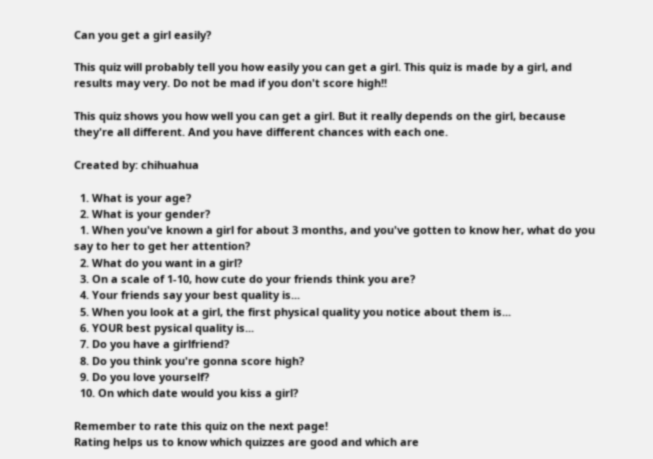Can you get a girl easily?

This quiz will probably tell you how easily you can get a girl. This quiz is made by a girl, and results may very. Do not be mad if you don't score high!!

This quiz shows you how well you can get a girl. But it really depends on the girl, because they're all different. And you have different chances with each one.

Created by: chihuahua

  1. What is your age?
  2. What is your gender?
  1. When you've known a girl for about 3 months, and you've gotten to know her, what do you say to her to get her attention?
  2. What do you want in a girl?
  3. On a scale of 1-10, how cute do your friends think you are?
  4. Your friends say your best quality is...
  5. When you look at a girl, the first physical quality you notice about them is...
  6. YOUR best pysical quality is...
  7. Do you have a girlfriend?
  8. Do you think you're gonna score high?
  9. Do you love yourself?
  10. On which date would you kiss a girl?

Remember to rate this quiz on the next page!
Rating helps us to know which quizzes are good and which are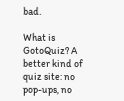bad.

What is GotoQuiz? A better kind of quiz site: no pop-ups, no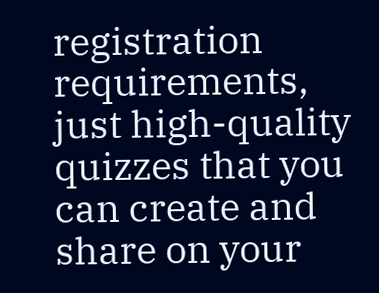registration requirements, just high-quality quizzes that you can create and share on your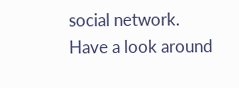social network. Have a look around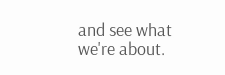and see what we're about.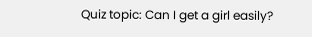Quiz topic: Can I get a girl easily?